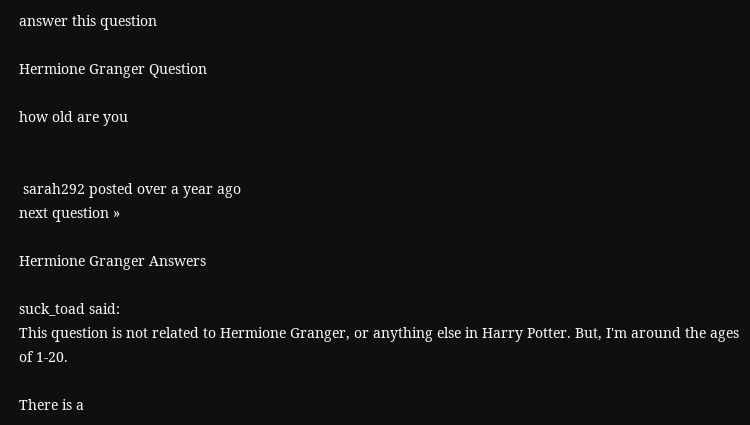answer this question

Hermione Granger Question

how old are you


 sarah292 posted over a year ago
next question »

Hermione Granger Answers

suck_toad said:
This question is not related to Hermione Granger, or anything else in Harry Potter. But, I'm around the ages of 1-20.

There is a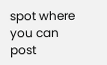spot where you can post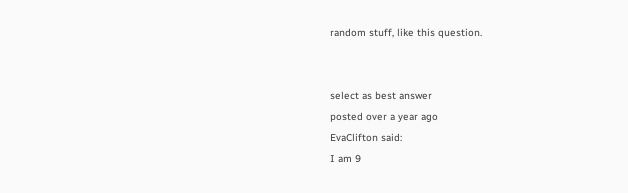random stuff, like this question.


select as best answer
posted over a year ago
EvaClifton said:
I am 9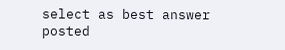select as best answer
posted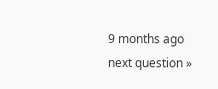9 months ago
next question »